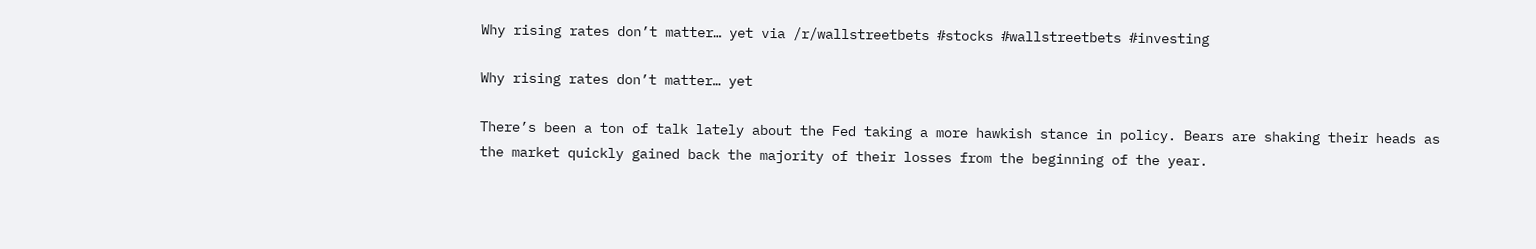Why rising rates don’t matter… yet via /r/wallstreetbets #stocks #wallstreetbets #investing

Why rising rates don’t matter… yet

There’s been a ton of talk lately about the Fed taking a more hawkish stance in policy. Bears are shaking their heads as the market quickly gained back the majority of their losses from the beginning of the year.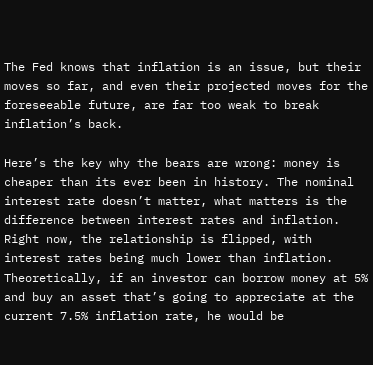The Fed knows that inflation is an issue, but their moves so far, and even their projected moves for the foreseeable future, are far too weak to break inflation’s back.

Here’s the key why the bears are wrong: money is cheaper than its ever been in history. The nominal interest rate doesn’t matter, what matters is the difference between interest rates and inflation. Right now, the relationship is flipped, with interest rates being much lower than inflation. Theoretically, if an investor can borrow money at 5% and buy an asset that’s going to appreciate at the current 7.5% inflation rate, he would be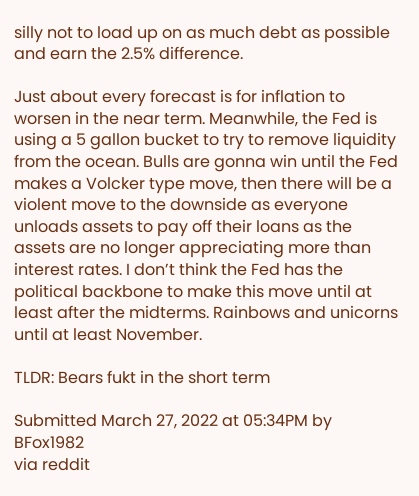silly not to load up on as much debt as possible and earn the 2.5% difference.

Just about every forecast is for inflation to worsen in the near term. Meanwhile, the Fed is using a 5 gallon bucket to try to remove liquidity from the ocean. Bulls are gonna win until the Fed makes a Volcker type move, then there will be a violent move to the downside as everyone unloads assets to pay off their loans as the assets are no longer appreciating more than interest rates. I don’t think the Fed has the political backbone to make this move until at least after the midterms. Rainbows and unicorns until at least November.

TLDR: Bears fukt in the short term

Submitted March 27, 2022 at 05:34PM by BFox1982
via reddit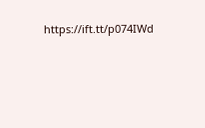https://ift.tt/p074IWd